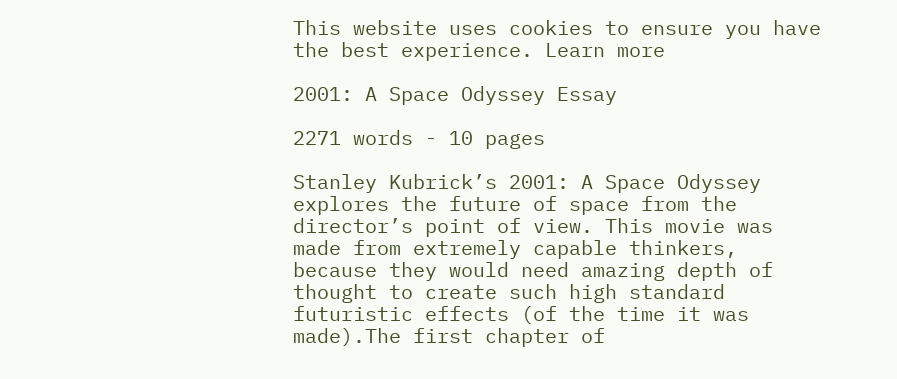This website uses cookies to ensure you have the best experience. Learn more

2001: A Space Odyssey Essay

2271 words - 10 pages

Stanley Kubrick’s 2001: A Space Odyssey explores the future of space from the director’s point of view. This movie was made from extremely capable thinkers, because they would need amazing depth of thought to create such high standard futuristic effects (of the time it was made).The first chapter of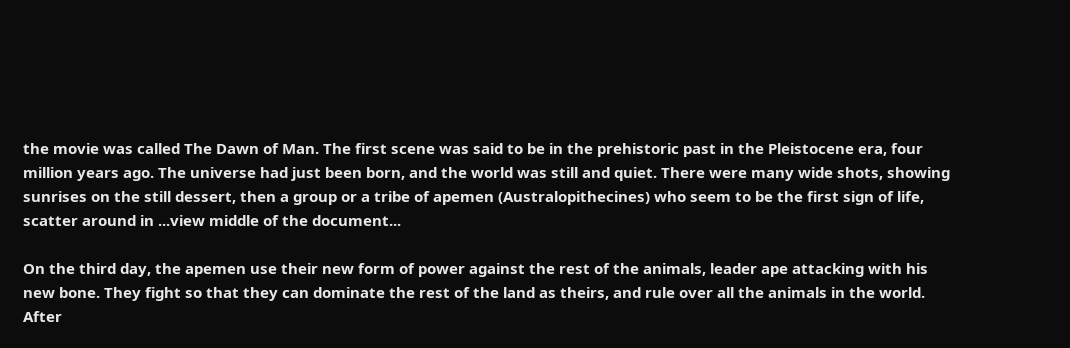the movie was called The Dawn of Man. The first scene was said to be in the prehistoric past in the Pleistocene era, four million years ago. The universe had just been born, and the world was still and quiet. There were many wide shots, showing sunrises on the still dessert, then a group or a tribe of apemen (Australopithecines) who seem to be the first sign of life, scatter around in ...view middle of the document...

On the third day, the apemen use their new form of power against the rest of the animals, leader ape attacking with his new bone. They fight so that they can dominate the rest of the land as theirs, and rule over all the animals in the world. After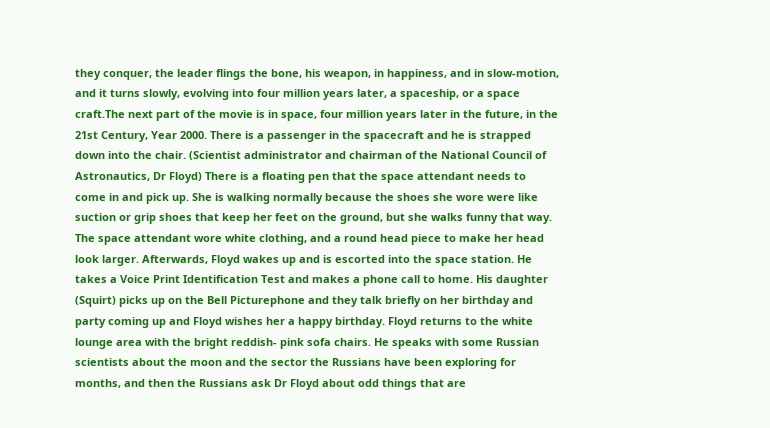they conquer, the leader flings the bone, his weapon, in happiness, and in slow-motion, and it turns slowly, evolving into four million years later, a spaceship, or a space craft.The next part of the movie is in space, four million years later in the future, in the 21st Century, Year 2000. There is a passenger in the spacecraft and he is strapped down into the chair. (Scientist administrator and chairman of the National Council of Astronautics, Dr Floyd) There is a floating pen that the space attendant needs to come in and pick up. She is walking normally because the shoes she wore were like suction or grip shoes that keep her feet on the ground, but she walks funny that way. The space attendant wore white clothing, and a round head piece to make her head look larger. Afterwards, Floyd wakes up and is escorted into the space station. He takes a Voice Print Identification Test and makes a phone call to home. His daughter (Squirt) picks up on the Bell Picturephone and they talk briefly on her birthday and party coming up and Floyd wishes her a happy birthday. Floyd returns to the white lounge area with the bright reddish- pink sofa chairs. He speaks with some Russian scientists about the moon and the sector the Russians have been exploring for months, and then the Russians ask Dr Floyd about odd things that are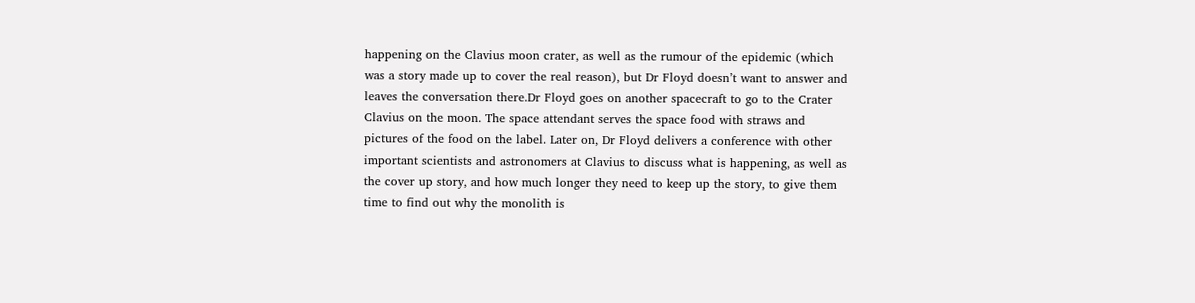happening on the Clavius moon crater, as well as the rumour of the epidemic (which was a story made up to cover the real reason), but Dr Floyd doesn’t want to answer and leaves the conversation there.Dr Floyd goes on another spacecraft to go to the Crater Clavius on the moon. The space attendant serves the space food with straws and pictures of the food on the label. Later on, Dr Floyd delivers a conference with other important scientists and astronomers at Clavius to discuss what is happening, as well as the cover up story, and how much longer they need to keep up the story, to give them time to find out why the monolith is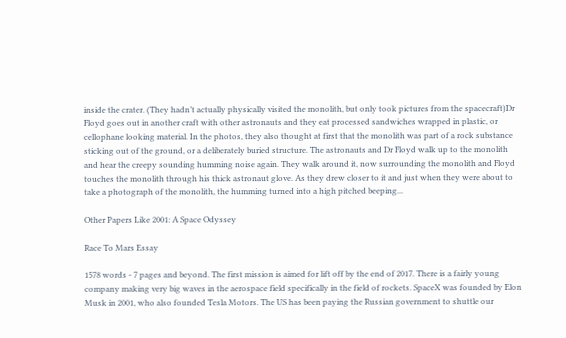inside the crater. (They hadn’t actually physically visited the monolith, but only took pictures from the spacecraft)Dr Floyd goes out in another craft with other astronauts and they eat processed sandwiches wrapped in plastic, or cellophane looking material. In the photos, they also thought at first that the monolith was part of a rock substance sticking out of the ground, or a deliberately buried structure. The astronauts and Dr Floyd walk up to the monolith and hear the creepy sounding humming noise again. They walk around it, now surrounding the monolith and Floyd touches the monolith through his thick astronaut glove. As they drew closer to it and just when they were about to take a photograph of the monolith, the humming turned into a high pitched beeping...

Other Papers Like 2001: A Space Odyssey

Race To Mars Essay

1578 words - 7 pages and beyond. The first mission is aimed for lift off by the end of 2017. There is a fairly young company making very big waves in the aerospace field specifically in the field of rockets. SpaceX was founded by Elon Musk in 2001, who also founded Tesla Motors. The US has been paying the Russian government to shuttle our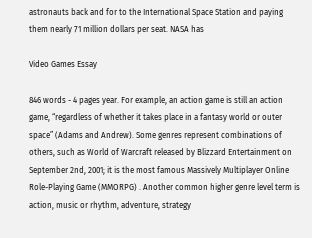astronauts back and for to the International Space Station and paying them nearly 71 million dollars per seat. NASA has

Video Games Essay

846 words - 4 pages year. For example, an action game is still an action game, “regardless of whether it takes place in a fantasy world or outer space” (Adams and Andrew). Some genres represent combinations of others, such as World of Warcraft released by Blizzard Entertainment on September 2nd, 2001; it is the most famous Massively Multiplayer Online Role-Playing Game (MMORPG) . Another common higher genre level term is action, music or rhythm, adventure, strategy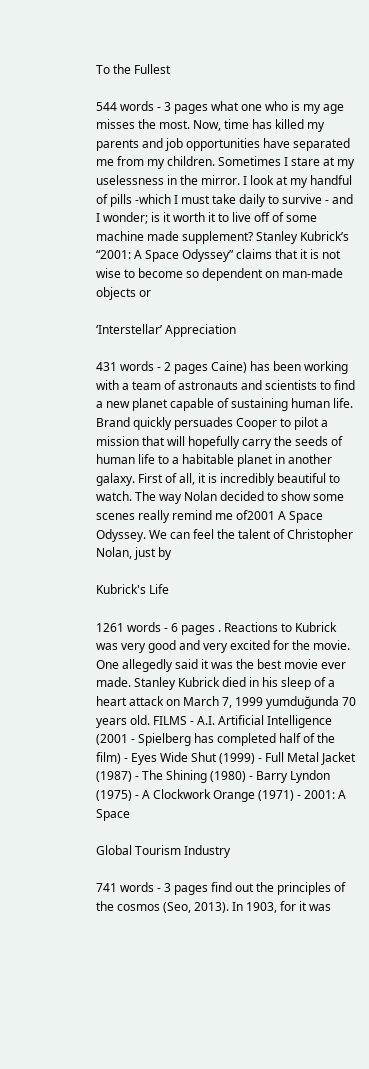To the Fullest

544 words - 3 pages what one who is my age misses the most. Now, time has killed my parents and job opportunities have separated me from my children. Sometimes I stare at my uselessness in the mirror. I look at my handful of pills -which I must take daily to survive - and I wonder; is it worth it to live off of some machine made supplement? Stanley Kubrick’s “2001: A Space Odyssey” claims that it is not wise to become so dependent on man-made objects or

‘Interstellar’ Appreciation

431 words - 2 pages Caine) has been working with a team of astronauts and scientists to find a new planet capable of sustaining human life. Brand quickly persuades Cooper to pilot a mission that will hopefully carry the seeds of human life to a habitable planet in another galaxy. First of all, it is incredibly beautiful to watch. The way Nolan decided to show some scenes really remind me of2001 A Space Odyssey. We can feel the talent of Christopher Nolan, just by

Kubrick's Life

1261 words - 6 pages . Reactions to Kubrick was very good and very excited for the movie. One allegedly said it was the best movie ever made. Stanley Kubrick died in his sleep of a heart attack on March 7, 1999 yumduğunda 70 years old. FILMS - A.I. Artificial Intelligence (2001 - Spielberg has completed half of the film) - Eyes Wide Shut (1999) - Full Metal Jacket (1987) - The Shining (1980) - Barry Lyndon (1975) - A Clockwork Orange (1971) - 2001: A Space

Global Tourism Industry

741 words - 3 pages find out the principles of the cosmos (Seo, 2013). In 1903, for it was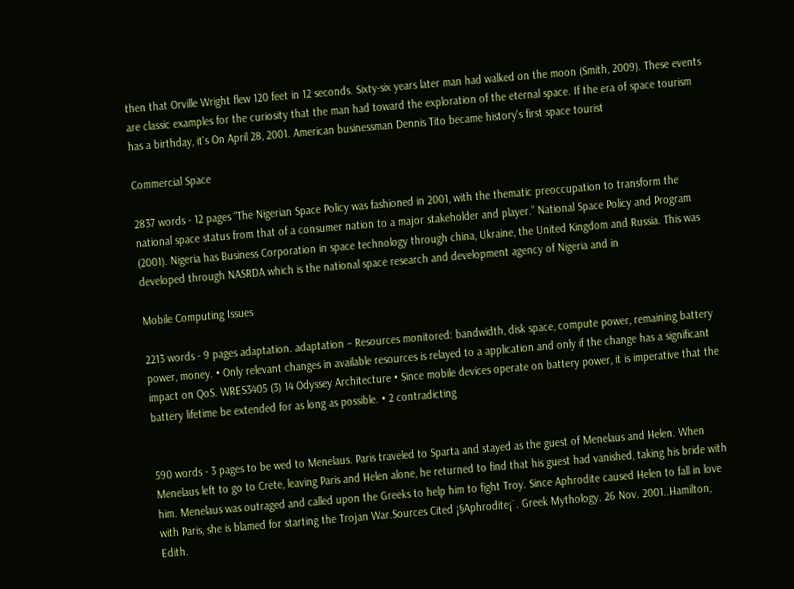then that Orville Wright flew 120 feet in 12 seconds. Sixty-six years later man had walked on the moon (Smith, 2009). These events are classic examples for the curiosity that the man had toward the exploration of the eternal space. If the era of space tourism has a birthday, it's On April 28, 2001. American businessman Dennis Tito became history's first space tourist

Commercial Space

2837 words - 12 pages “The Nigerian Space Policy was fashioned in 2001, with the thematic preoccupation to transform the national space status from that of a consumer nation to a major stakeholder and player.” National Space Policy and Program (2001). Nigeria has Business Corporation in space technology through china, Ukraine, the United Kingdom and Russia. This was developed through NASRDA which is the national space research and development agency of Nigeria and in

Mobile Computing Issues

2213 words - 9 pages adaptation. adaptation – Resources monitored: bandwidth, disk space, compute power, remaining battery power, money. • Only relevant changes in available resources is relayed to a application and only if the change has a significant impact on QoS. WRES3405 (3) 14 Odyssey Architecture • Since mobile devices operate on battery power, it is imperative that the battery lifetime be extended for as long as possible. • 2 contradicting


590 words - 3 pages to be wed to Menelaus. Paris traveled to Sparta and stayed as the guest of Menelaus and Helen. When Menelaus left to go to Crete, leaving Paris and Helen alone, he returned to find that his guest had vanished, taking his bride with him. Menelaus was outraged and called upon the Greeks to help him to fight Troy. Since Aphrodite caused Helen to fall in love with Paris, she is blamed for starting the Trojan War.Sources Cited ¡§Aphrodite¡¨. Greek Mythology. 26 Nov. 2001..Hamilton, Edith.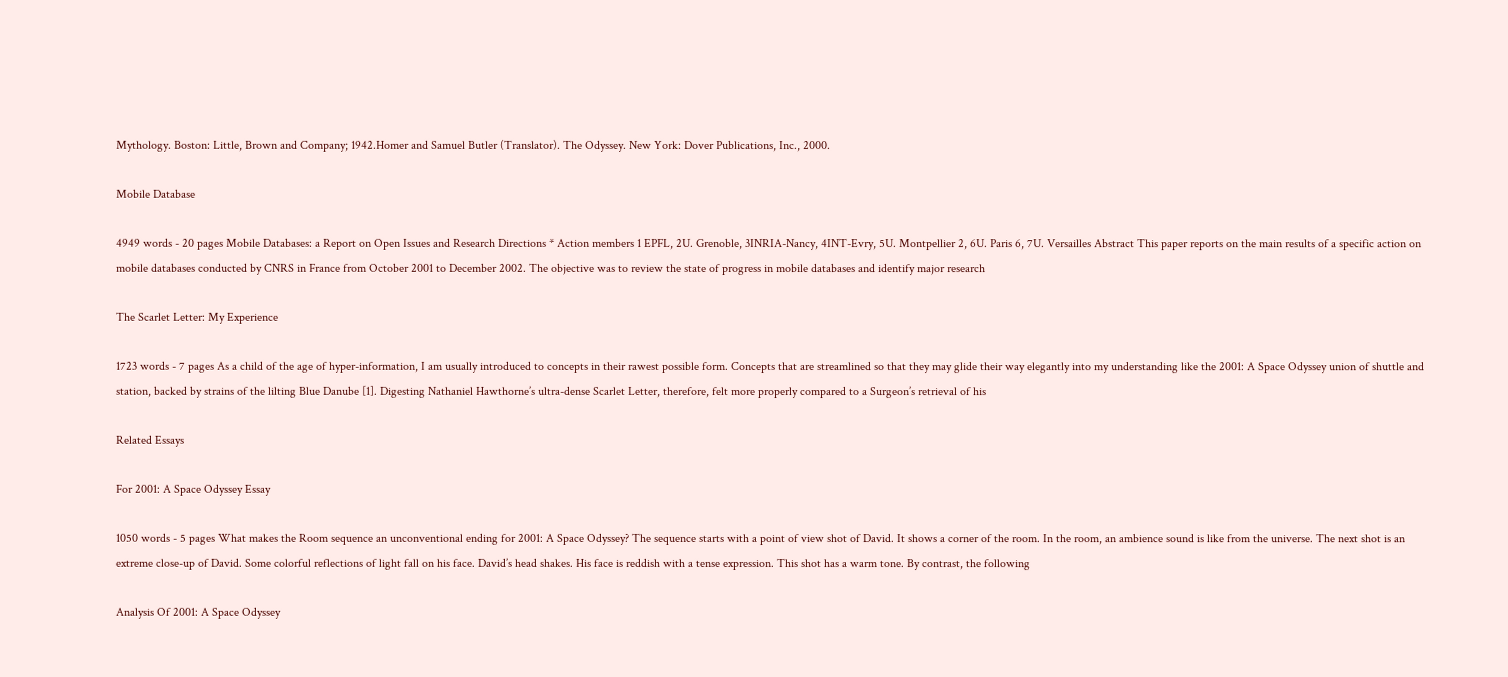Mythology. Boston: Little, Brown and Company; 1942.Homer and Samuel Butler (Translator). The Odyssey. New York: Dover Publications, Inc., 2000.

Mobile Database

4949 words - 20 pages Mobile Databases: a Report on Open Issues and Research Directions * Action members 1 EPFL, 2U. Grenoble, 3INRIA-Nancy, 4INT-Evry, 5U. Montpellier 2, 6U. Paris 6, 7U. Versailles Abstract This paper reports on the main results of a specific action on mobile databases conducted by CNRS in France from October 2001 to December 2002. The objective was to review the state of progress in mobile databases and identify major research

The Scarlet Letter: My Experience

1723 words - 7 pages As a child of the age of hyper-information, I am usually introduced to concepts in their rawest possible form. Concepts that are streamlined so that they may glide their way elegantly into my understanding like the 2001: A Space Odyssey union of shuttle and station, backed by strains of the lilting Blue Danube [1]. Digesting Nathaniel Hawthorne’s ultra-dense Scarlet Letter, therefore, felt more properly compared to a Surgeon’s retrieval of his

Related Essays

For 2001: A Space Odyssey Essay

1050 words - 5 pages What makes the Room sequence an unconventional ending for 2001: A Space Odyssey? The sequence starts with a point of view shot of David. It shows a corner of the room. In the room, an ambience sound is like from the universe. The next shot is an extreme close-up of David. Some colorful reflections of light fall on his face. David’s head shakes. His face is reddish with a tense expression. This shot has a warm tone. By contrast, the following

Analysis Of 2001: A Space Odyssey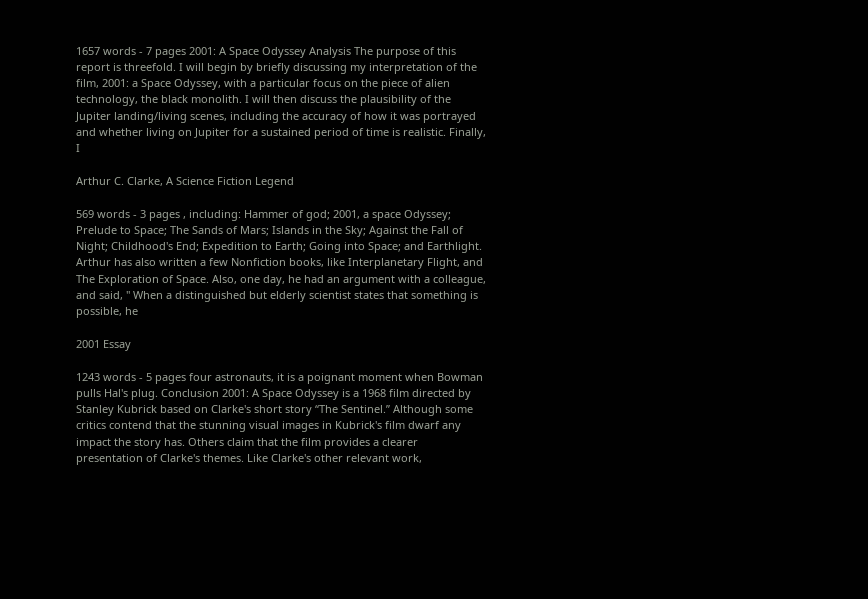1657 words - 7 pages 2001: A Space Odyssey Analysis The purpose of this report is threefold. I will begin by briefly discussing my interpretation of the film, 2001: a Space Odyssey, with a particular focus on the piece of alien technology, the black monolith. I will then discuss the plausibility of the Jupiter landing/living scenes, including the accuracy of how it was portrayed and whether living on Jupiter for a sustained period of time is realistic. Finally, I

Arthur C. Clarke, A Science Fiction Legend

569 words - 3 pages , including: Hammer of god; 2001, a space Odyssey; Prelude to Space; The Sands of Mars; Islands in the Sky; Against the Fall of Night; Childhood's End; Expedition to Earth; Going into Space; and Earthlight. Arthur has also written a few Nonfiction books, like Interplanetary Flight, and The Exploration of Space. Also, one day, he had an argument with a colleague, and said, " When a distinguished but elderly scientist states that something is possible, he

2001 Essay

1243 words - 5 pages four astronauts, it is a poignant moment when Bowman pulls Hal's plug. Conclusion 2001: A Space Odyssey is a 1968 film directed by Stanley Kubrick based on Clarke's short story “The Sentinel.” Although some critics contend that the stunning visual images in Kubrick's film dwarf any impact the story has. Others claim that the film provides a clearer presentation of Clarke's themes. Like Clarke's other relevant work,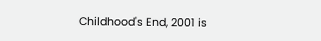Childhood's End, 2001 is